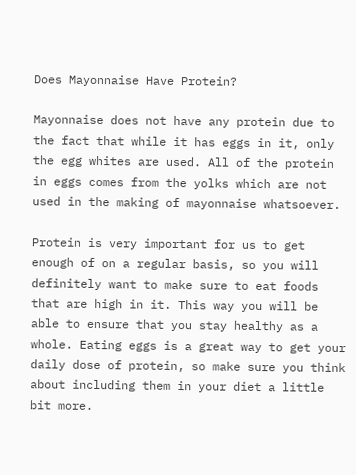Does Mayonnaise Have Protein?

Mayonnaise does not have any protein due to the fact that while it has eggs in it, only the egg whites are used. All of the protein in eggs comes from the yolks which are not used in the making of mayonnaise whatsoever.

Protein is very important for us to get enough of on a regular basis, so you will definitely want to make sure to eat foods that are high in it. This way you will be able to ensure that you stay healthy as a whole. Eating eggs is a great way to get your daily dose of protein, so make sure you think about including them in your diet a little bit more.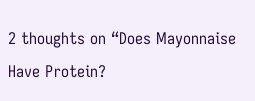2 thoughts on “Does Mayonnaise Have Protein?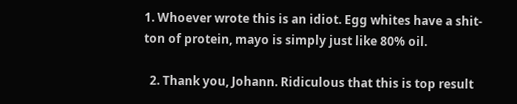1. Whoever wrote this is an idiot. Egg whites have a shit-ton of protein, mayo is simply just like 80% oil.

  2. Thank you, Johann. Ridiculous that this is top result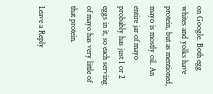on Google. Both egg whites and yolks have protein, but as mentioned, mayo is mostly oil. An entire jar of mayo probably has just 1 or 2 eggs in it, so each serving of mayo has very little of that protein.

Leave a Reply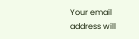Your email address will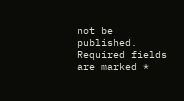not be published. Required fields are marked *